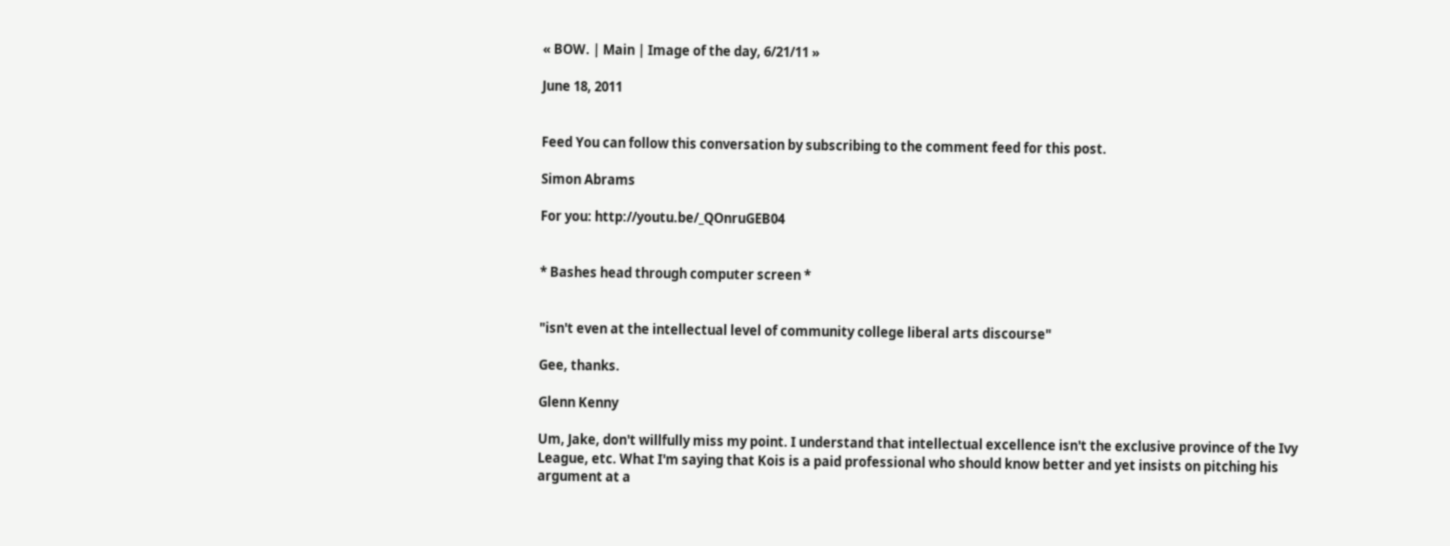« BOW. | Main | Image of the day, 6/21/11 »

June 18, 2011


Feed You can follow this conversation by subscribing to the comment feed for this post.

Simon Abrams

For you: http://youtu.be/_QOnruGEB04


* Bashes head through computer screen *


"isn't even at the intellectual level of community college liberal arts discourse"

Gee, thanks.

Glenn Kenny

Um, Jake, don't willfully miss my point. I understand that intellectual excellence isn't the exclusive province of the Ivy League, etc. What I'm saying that Kois is a paid professional who should know better and yet insists on pitching his argument at a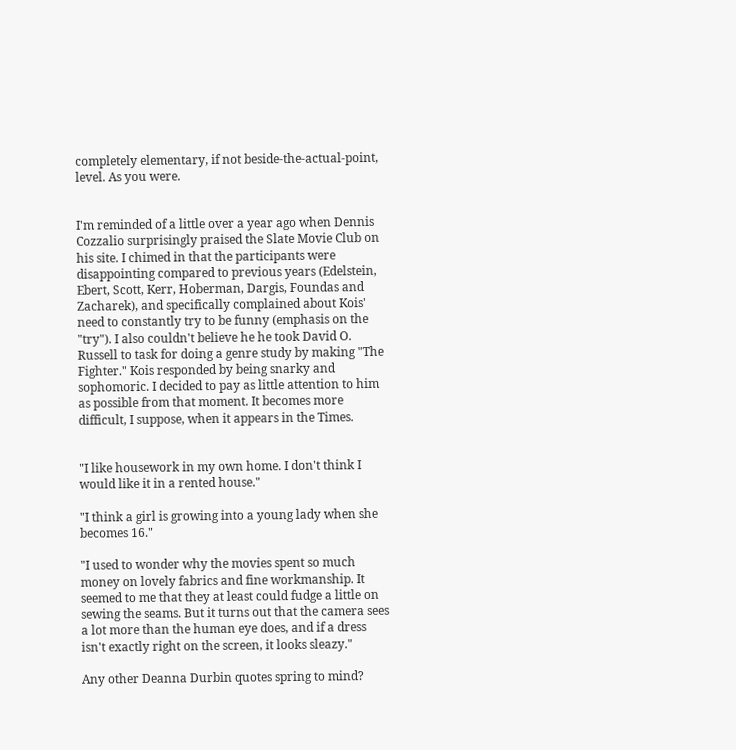completely elementary, if not beside-the-actual-point, level. As you were.


I'm reminded of a little over a year ago when Dennis Cozzalio surprisingly praised the Slate Movie Club on his site. I chimed in that the participants were disappointing compared to previous years (Edelstein, Ebert, Scott, Kerr, Hoberman, Dargis, Foundas and Zacharek), and specifically complained about Kois' need to constantly try to be funny (emphasis on the "try"). I also couldn't believe he he took David O. Russell to task for doing a genre study by making "The Fighter." Kois responded by being snarky and sophomoric. I decided to pay as little attention to him as possible from that moment. It becomes more difficult, I suppose, when it appears in the Times.


"I like housework in my own home. I don't think I would like it in a rented house."

"I think a girl is growing into a young lady when she becomes 16."

"I used to wonder why the movies spent so much money on lovely fabrics and fine workmanship. It seemed to me that they at least could fudge a little on sewing the seams. But it turns out that the camera sees a lot more than the human eye does, and if a dress isn't exactly right on the screen, it looks sleazy."

Any other Deanna Durbin quotes spring to mind?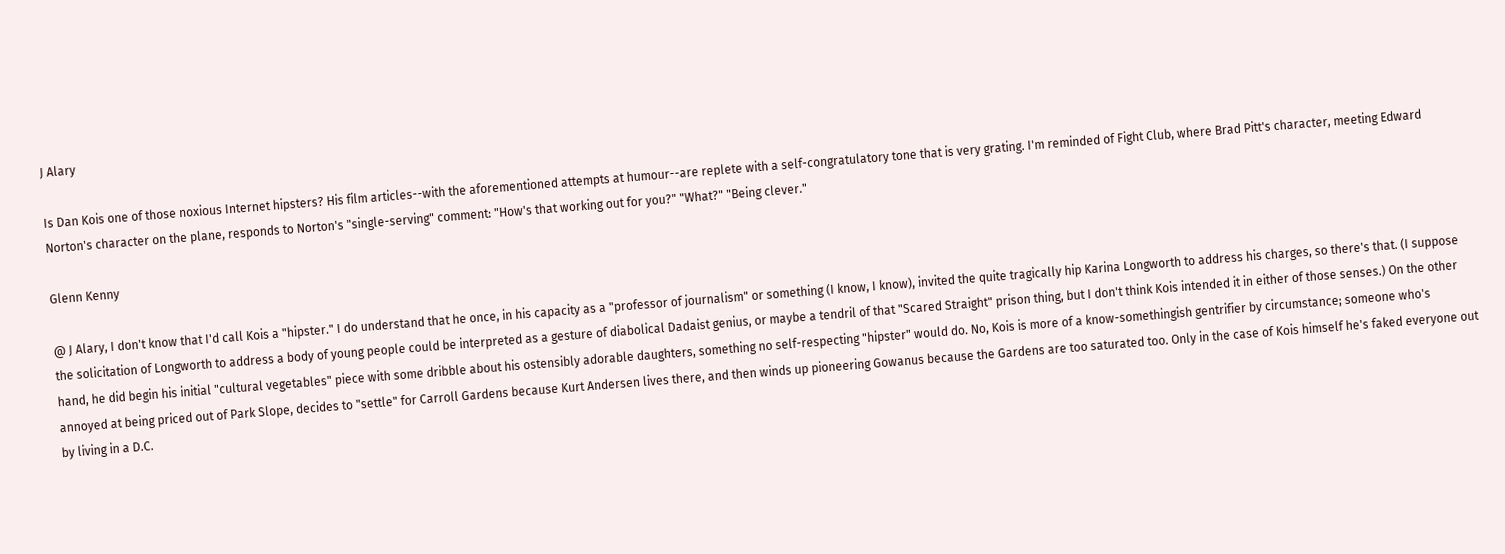J Alary

Is Dan Kois one of those noxious Internet hipsters? His film articles--with the aforementioned attempts at humour--are replete with a self-congratulatory tone that is very grating. I'm reminded of Fight Club, where Brad Pitt's character, meeting Edward Norton's character on the plane, responds to Norton's "single-serving" comment: "How's that working out for you?" "What?" "Being clever."

Glenn Kenny

@ J Alary, I don't know that I'd call Kois a "hipster." I do understand that he once, in his capacity as a "professor of journalism" or something (I know, I know), invited the quite tragically hip Karina Longworth to address his charges, so there's that. (I suppose the solicitation of Longworth to address a body of young people could be interpreted as a gesture of diabolical Dadaist genius, or maybe a tendril of that "Scared Straight" prison thing, but I don't think Kois intended it in either of those senses.) On the other hand, he did begin his initial "cultural vegetables" piece with some dribble about his ostensibly adorable daughters, something no self-respecting "hipster" would do. No, Kois is more of a know-somethingish gentrifier by circumstance; someone who's annoyed at being priced out of Park Slope, decides to "settle" for Carroll Gardens because Kurt Andersen lives there, and then winds up pioneering Gowanus because the Gardens are too saturated too. Only in the case of Kois himself he's faked everyone out by living in a D.C.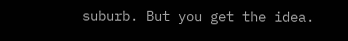suburb. But you get the idea.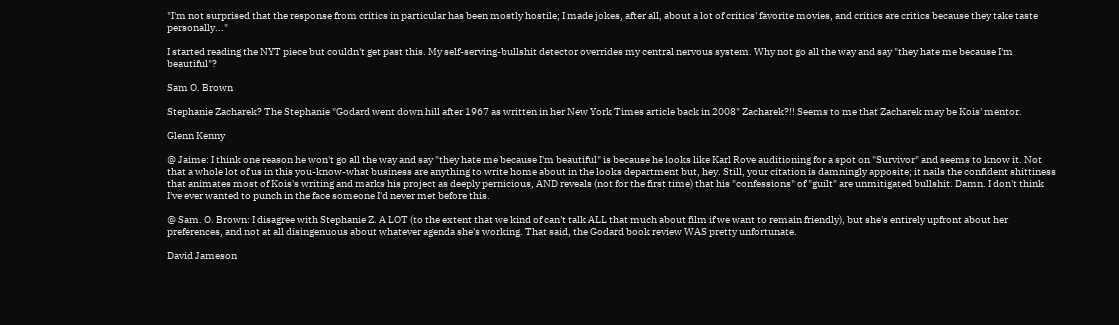"I'm not surprised that the response from critics in particular has been mostly hostile; I made jokes, after all, about a lot of critics' favorite movies, and critics are critics because they take taste personally..."

I started reading the NYT piece but couldn't get past this. My self-serving-bullshit detector overrides my central nervous system. Why not go all the way and say "they hate me because I'm beautiful"?

Sam O. Brown

Stephanie Zacharek? The Stephanie "Godard went down hill after 1967 as written in her New York Times article back in 2008" Zacharek?!! Seems to me that Zacharek may be Kois' mentor.

Glenn Kenny

@ Jaime: I think one reason he won't go all the way and say "they hate me because I'm beautiful" is because he looks like Karl Rove auditioning for a spot on "Survivor" and seems to know it. Not that a whole lot of us in this you-know-what business are anything to write home about in the looks department but, hey. Still, your citation is damningly apposite; it nails the confident shittiness that animates most of Kois's writing and marks his project as deeply pernicious, AND reveals (not for the first time) that his "confessions" of "guilt" are unmitigated bullshit. Damn. I don't think I've ever wanted to punch in the face someone I'd never met before this.

@ Sam. O. Brown: I disagree with Stephanie Z. A LOT (to the extent that we kind of can't talk ALL that much about film if we want to remain friendly), but she's entirely upfront about her preferences, and not at all disingenuous about whatever agenda she's working. That said, the Godard book review WAS pretty unfortunate.

David Jameson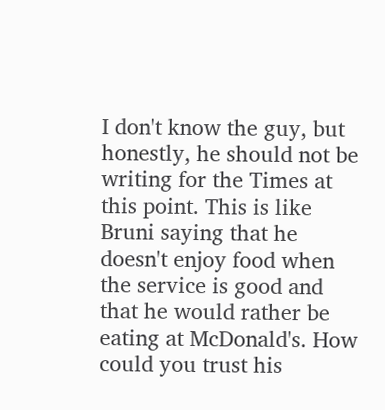I don't know the guy, but honestly, he should not be writing for the Times at this point. This is like Bruni saying that he doesn't enjoy food when the service is good and that he would rather be eating at McDonald's. How could you trust his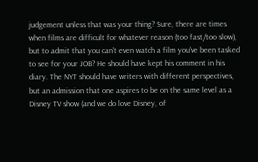judgement unless that was your thing? Sure, there are times when films are difficult for whatever reason (too fast/too slow), but to admit that you can't even watch a film you've been tasked to see for your JOB? He should have kept his comment in his diary. The NYT should have writers with different perspectives, but an admission that one aspires to be on the same level as a Disney TV show (and we do love Disney, of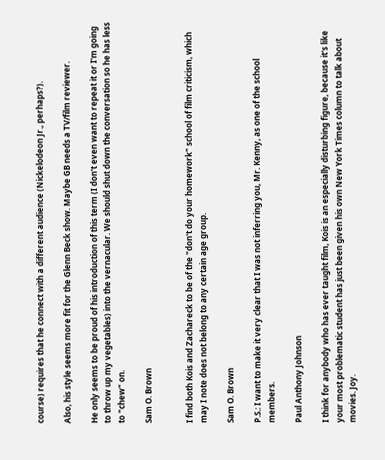course) requires that he connect with a different audience (Nickelodeon Jr., perhaps?).

Also, his style seems more fit for the Glenn Beck show. Maybe GB needs a TV/film reviewer.

He only seems to be proud of his introduction of this term (I don't even want to repeat it or I'm going to throw up my vegetables) into the vernacular. We should shut down the conversation so he has less to "chew" on.

Sam O. Brown


I find both Kois and Zachareck to be of the "don't do your homework" school of film criticism, which may I note does not belong to any certain age group.

Sam O. Brown

P.S.: I want to make it very clear that I was not inferring you, Mr. Kenny, as one of the school members.

Paul Anthony Johnson

I think for anybody who has ever taught film, Kois is an especially disturbing figure, because it's like your most problematic student has just been given his own New York Times column to talk about movies. Joy.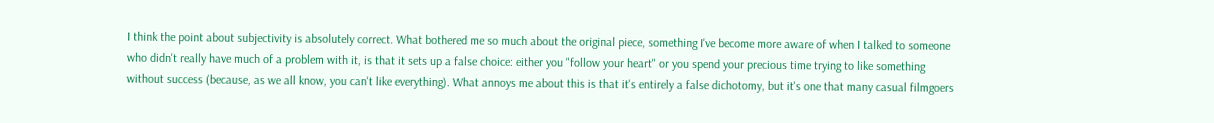I think the point about subjectivity is absolutely correct. What bothered me so much about the original piece, something I've become more aware of when I talked to someone who didn't really have much of a problem with it, is that it sets up a false choice: either you "follow your heart" or you spend your precious time trying to like something without success (because, as we all know, you can't like everything). What annoys me about this is that it's entirely a false dichotomy, but it's one that many casual filmgoers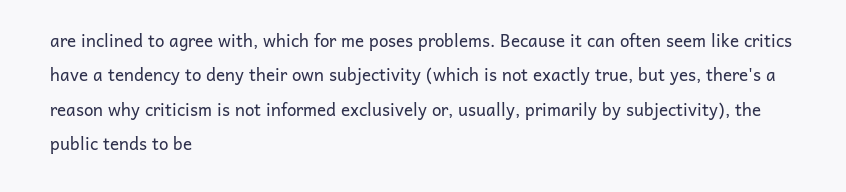are inclined to agree with, which for me poses problems. Because it can often seem like critics have a tendency to deny their own subjectivity (which is not exactly true, but yes, there's a reason why criticism is not informed exclusively or, usually, primarily by subjectivity), the public tends to be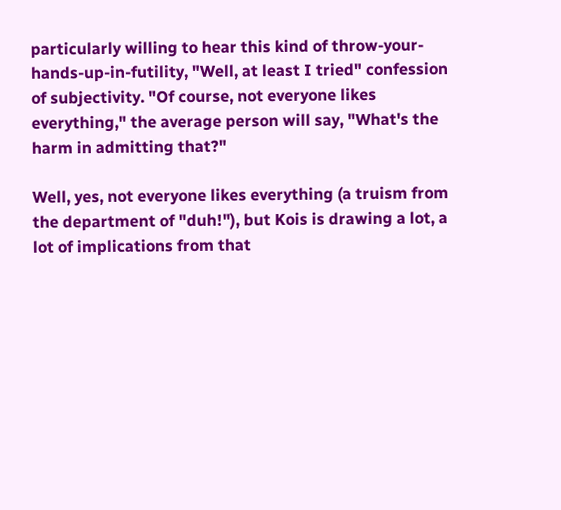particularly willing to hear this kind of throw-your-hands-up-in-futility, "Well, at least I tried" confession of subjectivity. "Of course, not everyone likes everything," the average person will say, "What's the harm in admitting that?"

Well, yes, not everyone likes everything (a truism from the department of "duh!"), but Kois is drawing a lot, a lot of implications from that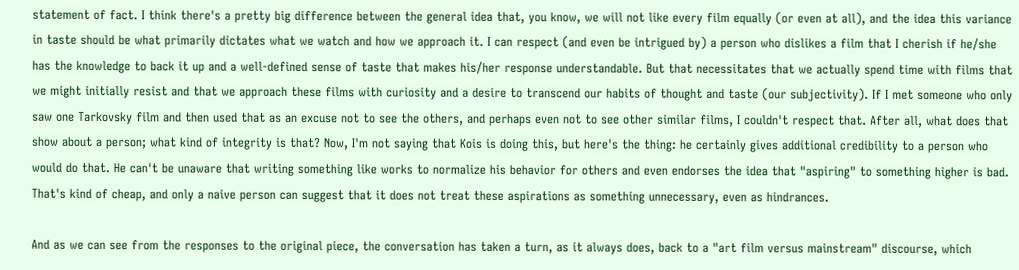statement of fact. I think there's a pretty big difference between the general idea that, you know, we will not like every film equally (or even at all), and the idea this variance in taste should be what primarily dictates what we watch and how we approach it. I can respect (and even be intrigued by) a person who dislikes a film that I cherish if he/she has the knowledge to back it up and a well-defined sense of taste that makes his/her response understandable. But that necessitates that we actually spend time with films that we might initially resist and that we approach these films with curiosity and a desire to transcend our habits of thought and taste (our subjectivity). If I met someone who only saw one Tarkovsky film and then used that as an excuse not to see the others, and perhaps even not to see other similar films, I couldn't respect that. After all, what does that show about a person; what kind of integrity is that? Now, I'm not saying that Kois is doing this, but here's the thing: he certainly gives additional credibility to a person who would do that. He can't be unaware that writing something like works to normalize his behavior for others and even endorses the idea that "aspiring" to something higher is bad. That's kind of cheap, and only a naive person can suggest that it does not treat these aspirations as something unnecessary, even as hindrances.

And as we can see from the responses to the original piece, the conversation has taken a turn, as it always does, back to a "art film versus mainstream" discourse, which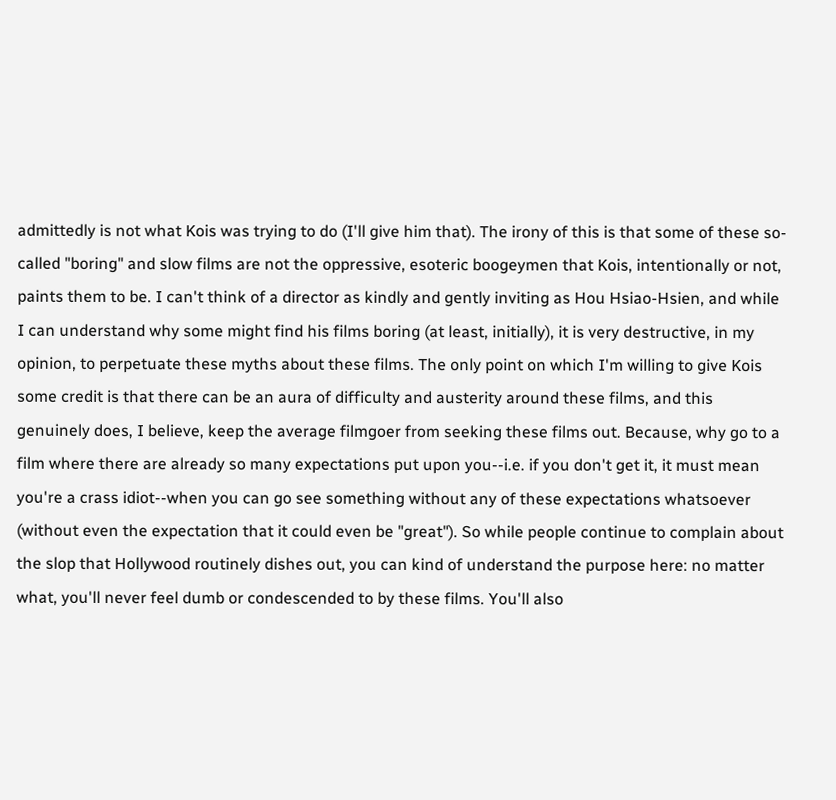admittedly is not what Kois was trying to do (I'll give him that). The irony of this is that some of these so-called "boring" and slow films are not the oppressive, esoteric boogeymen that Kois, intentionally or not, paints them to be. I can't think of a director as kindly and gently inviting as Hou Hsiao-Hsien, and while I can understand why some might find his films boring (at least, initially), it is very destructive, in my opinion, to perpetuate these myths about these films. The only point on which I'm willing to give Kois some credit is that there can be an aura of difficulty and austerity around these films, and this genuinely does, I believe, keep the average filmgoer from seeking these films out. Because, why go to a film where there are already so many expectations put upon you--i.e. if you don't get it, it must mean you're a crass idiot--when you can go see something without any of these expectations whatsoever (without even the expectation that it could even be "great"). So while people continue to complain about the slop that Hollywood routinely dishes out, you can kind of understand the purpose here: no matter what, you'll never feel dumb or condescended to by these films. You'll also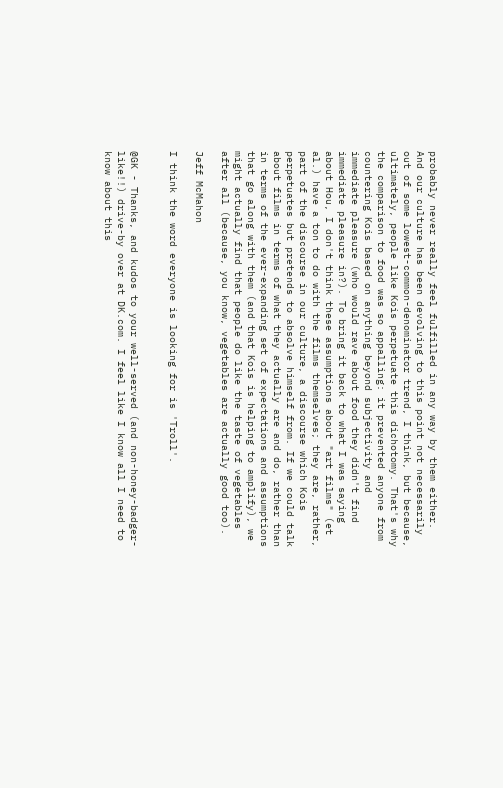probably never really feel fulfilled in any way by them either. And our culture has been devolving to this point not necessarily out of some lowest-common-denominator trend, I think, but because, ultimately, people like Kois perpetuate this dichotomy. That's why the comparison to food was so appalling: it prevented anyone from countering Kois based on anything beyond subjectivity and immediate pleasure (who would rave about food they didn't find immediate pleasure in?). To bring it back to what I was saying about Hou, I don't think these assumptions about "art films" (et al.) have a ton to do with the films themselves; they are, rather, part of the discourse in our culture, a discourse which Kois perpetuates but pretends to absolve himself from. If we could talk about films in terms of what they actually are and do, rather than in terms of the ever-expanding set of expectations and assumptions that go along with them (and that Kois is helping to amplify), we might actually find that people do like the taste of vegetables after all (because, you know, vegetables are actually good too).

Jeff McMahon

I think the word everyone is looking for is 'Troll'.


@GK - Thanks, and kudos to your well-served (and non-honey-badger-like!!) drive-by over at DK.com. I feel like I know all I need to know about this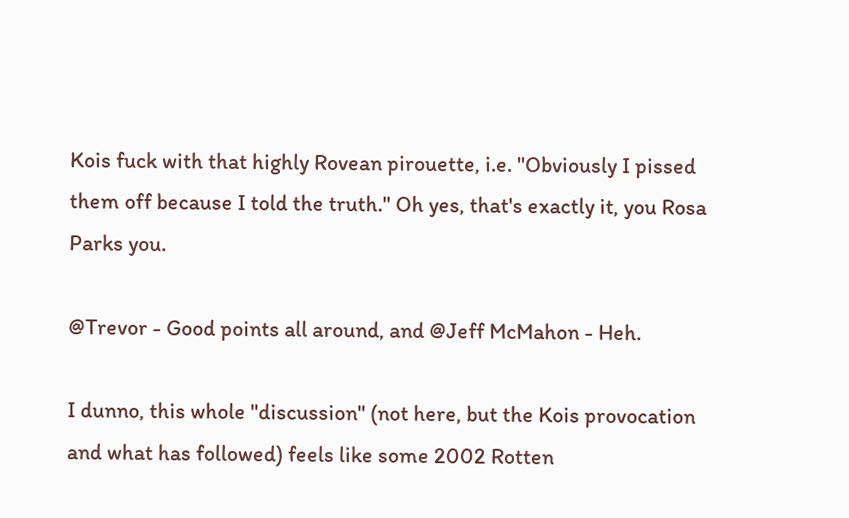Kois fuck with that highly Rovean pirouette, i.e. "Obviously I pissed them off because I told the truth." Oh yes, that's exactly it, you Rosa Parks you.

@Trevor - Good points all around, and @Jeff McMahon - Heh.

I dunno, this whole "discussion" (not here, but the Kois provocation and what has followed) feels like some 2002 Rotten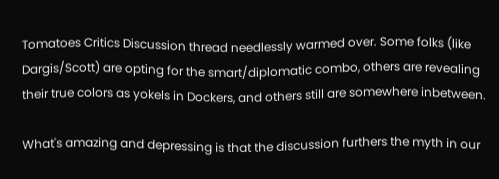Tomatoes Critics Discussion thread needlessly warmed over. Some folks (like Dargis/Scott) are opting for the smart/diplomatic combo, others are revealing their true colors as yokels in Dockers, and others still are somewhere inbetween.

What's amazing and depressing is that the discussion furthers the myth in our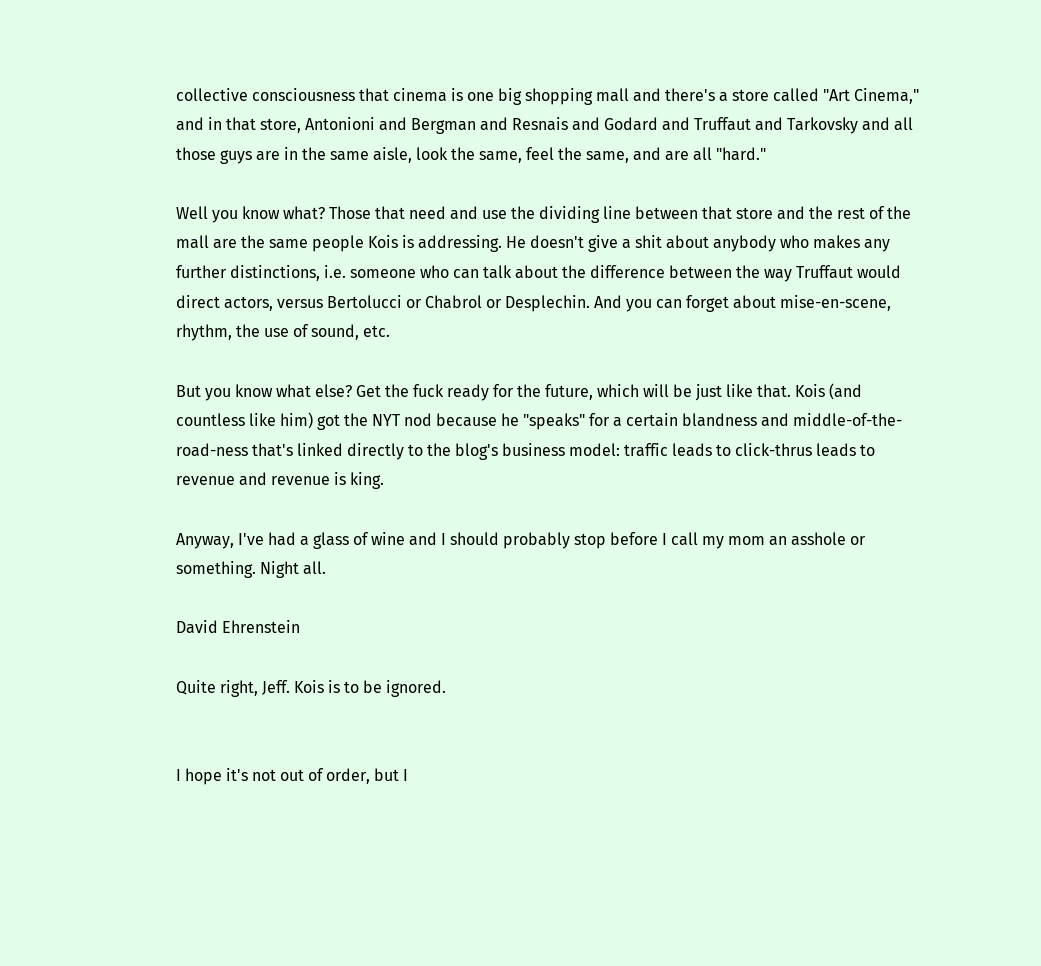collective consciousness that cinema is one big shopping mall and there's a store called "Art Cinema," and in that store, Antonioni and Bergman and Resnais and Godard and Truffaut and Tarkovsky and all those guys are in the same aisle, look the same, feel the same, and are all "hard."

Well you know what? Those that need and use the dividing line between that store and the rest of the mall are the same people Kois is addressing. He doesn't give a shit about anybody who makes any further distinctions, i.e. someone who can talk about the difference between the way Truffaut would direct actors, versus Bertolucci or Chabrol or Desplechin. And you can forget about mise-en-scene, rhythm, the use of sound, etc.

But you know what else? Get the fuck ready for the future, which will be just like that. Kois (and countless like him) got the NYT nod because he "speaks" for a certain blandness and middle-of-the-road-ness that's linked directly to the blog's business model: traffic leads to click-thrus leads to revenue and revenue is king.

Anyway, I've had a glass of wine and I should probably stop before I call my mom an asshole or something. Night all.

David Ehrenstein

Quite right, Jeff. Kois is to be ignored.


I hope it's not out of order, but I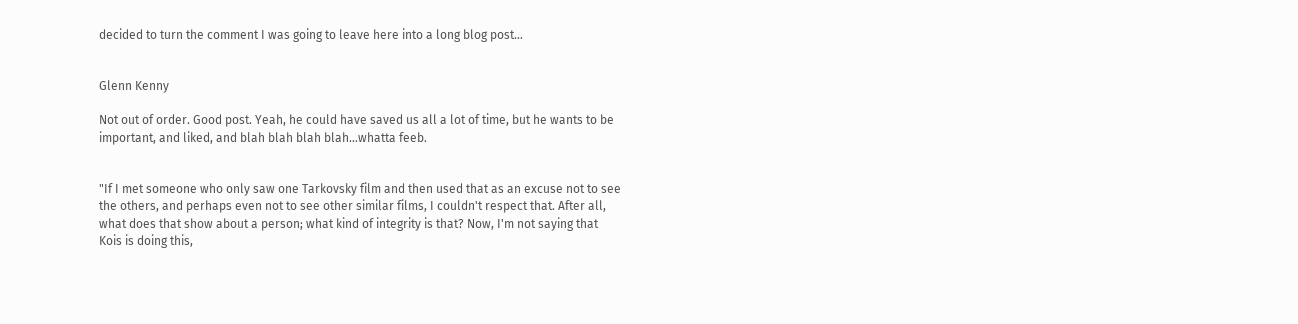decided to turn the comment I was going to leave here into a long blog post...


Glenn Kenny

Not out of order. Good post. Yeah, he could have saved us all a lot of time, but he wants to be important, and liked, and blah blah blah blah...whatta feeb.


"If I met someone who only saw one Tarkovsky film and then used that as an excuse not to see the others, and perhaps even not to see other similar films, I couldn't respect that. After all, what does that show about a person; what kind of integrity is that? Now, I'm not saying that Kois is doing this,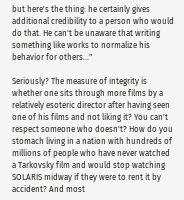but here's the thing: he certainly gives additional credibility to a person who would do that. He can't be unaware that writing something like works to normalize his behavior for others..."

Seriously? The measure of integrity is whether one sits through more films by a relatively esoteric director after having seen one of his films and not liking it? You can't respect someone who doesn't? How do you stomach living in a nation with hundreds of millions of people who have never watched a Tarkovsky film and would stop watching SOLARIS midway if they were to rent it by accident? And most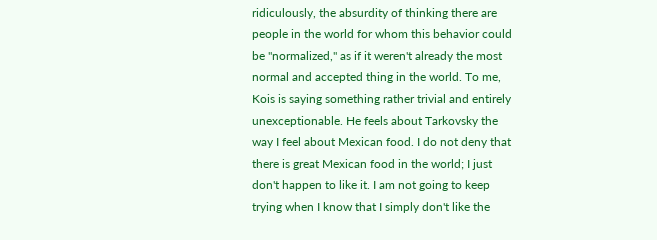ridiculously, the absurdity of thinking there are people in the world for whom this behavior could be "normalized," as if it weren't already the most normal and accepted thing in the world. To me, Kois is saying something rather trivial and entirely unexceptionable. He feels about Tarkovsky the way I feel about Mexican food. I do not deny that there is great Mexican food in the world; I just don't happen to like it. I am not going to keep trying when I know that I simply don't like the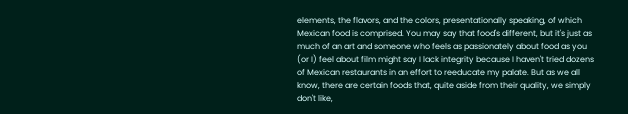elements, the flavors, and the colors, presentationally speaking, of which Mexican food is comprised. You may say that food's different, but it's just as much of an art and someone who feels as passionately about food as you (or I) feel about film might say I lack integrity because I haven't tried dozens of Mexican restaurants in an effort to reeducate my palate. But as we all know, there are certain foods that, quite aside from their quality, we simply don't like,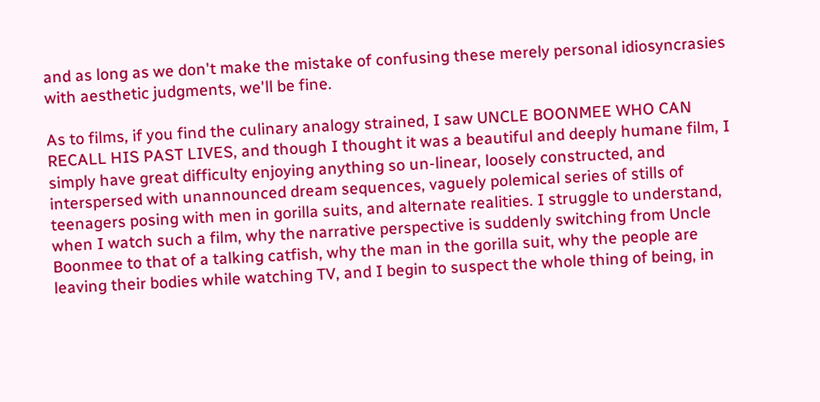and as long as we don't make the mistake of confusing these merely personal idiosyncrasies with aesthetic judgments, we'll be fine.

As to films, if you find the culinary analogy strained, I saw UNCLE BOONMEE WHO CAN RECALL HIS PAST LIVES, and though I thought it was a beautiful and deeply humane film, I simply have great difficulty enjoying anything so un-linear, loosely constructed, and interspersed with unannounced dream sequences, vaguely polemical series of stills of teenagers posing with men in gorilla suits, and alternate realities. I struggle to understand, when I watch such a film, why the narrative perspective is suddenly switching from Uncle Boonmee to that of a talking catfish, why the man in the gorilla suit, why the people are leaving their bodies while watching TV, and I begin to suspect the whole thing of being, in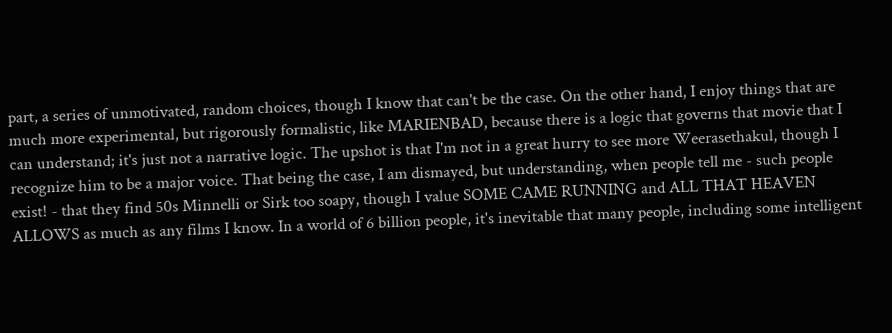part, a series of unmotivated, random choices, though I know that can't be the case. On the other hand, I enjoy things that are much more experimental, but rigorously formalistic, like MARIENBAD, because there is a logic that governs that movie that I can understand; it's just not a narrative logic. The upshot is that I'm not in a great hurry to see more Weerasethakul, though I recognize him to be a major voice. That being the case, I am dismayed, but understanding, when people tell me - such people exist! - that they find 50s Minnelli or Sirk too soapy, though I value SOME CAME RUNNING and ALL THAT HEAVEN ALLOWS as much as any films I know. In a world of 6 billion people, it's inevitable that many people, including some intelligent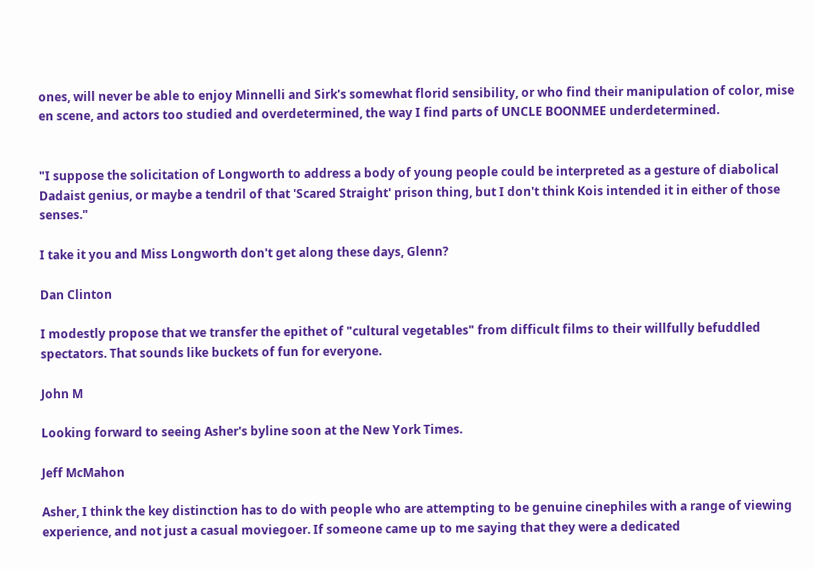ones, will never be able to enjoy Minnelli and Sirk's somewhat florid sensibility, or who find their manipulation of color, mise en scene, and actors too studied and overdetermined, the way I find parts of UNCLE BOONMEE underdetermined.


"I suppose the solicitation of Longworth to address a body of young people could be interpreted as a gesture of diabolical Dadaist genius, or maybe a tendril of that 'Scared Straight' prison thing, but I don't think Kois intended it in either of those senses."

I take it you and Miss Longworth don't get along these days, Glenn?

Dan Clinton

I modestly propose that we transfer the epithet of "cultural vegetables" from difficult films to their willfully befuddled spectators. That sounds like buckets of fun for everyone.

John M

Looking forward to seeing Asher's byline soon at the New York Times.

Jeff McMahon

Asher, I think the key distinction has to do with people who are attempting to be genuine cinephiles with a range of viewing experience, and not just a casual moviegoer. If someone came up to me saying that they were a dedicated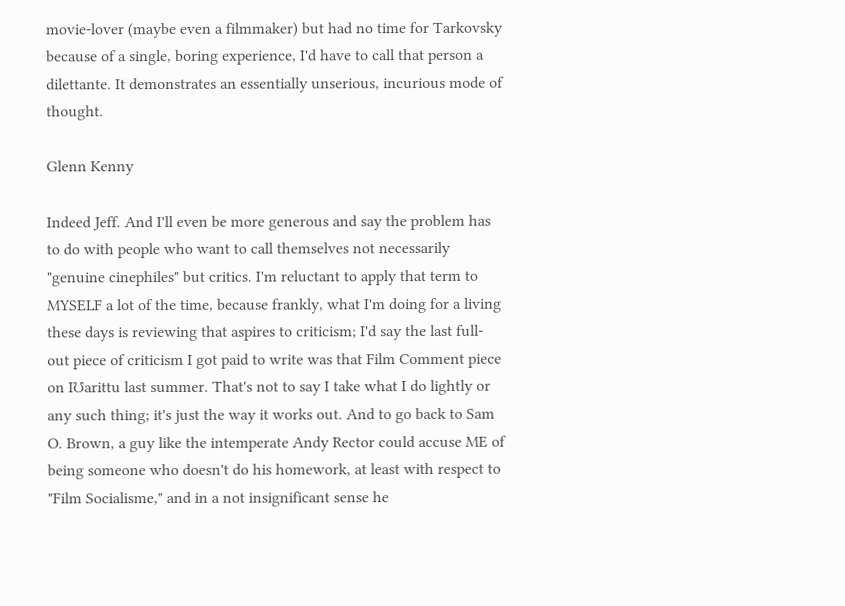movie-lover (maybe even a filmmaker) but had no time for Tarkovsky because of a single, boring experience, I'd have to call that person a dilettante. It demonstrates an essentially unserious, incurious mode of thought.

Glenn Kenny

Indeed Jeff. And I'll even be more generous and say the problem has to do with people who want to call themselves not necessarily "genuine cinephiles" but critics. I'm reluctant to apply that term to MYSELF a lot of the time, because frankly, what I'm doing for a living these days is reviewing that aspires to criticism; I'd say the last full-out piece of criticism I got paid to write was that Film Comment piece on IƱarittu last summer. That's not to say I take what I do lightly or any such thing; it's just the way it works out. And to go back to Sam O. Brown, a guy like the intemperate Andy Rector could accuse ME of being someone who doesn't do his homework, at least with respect to "Film Socialisme," and in a not insignificant sense he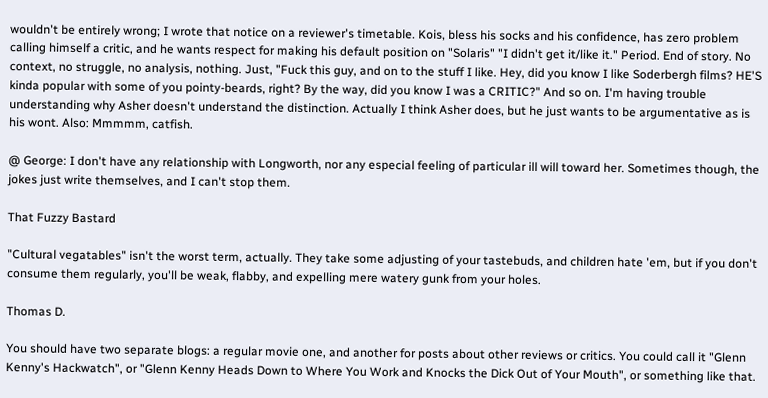wouldn't be entirely wrong; I wrote that notice on a reviewer's timetable. Kois, bless his socks and his confidence, has zero problem calling himself a critic, and he wants respect for making his default position on "Solaris" "I didn't get it/like it." Period. End of story. No context, no struggle, no analysis, nothing. Just, "Fuck this guy, and on to the stuff I like. Hey, did you know I like Soderbergh films? HE'S kinda popular with some of you pointy-beards, right? By the way, did you know I was a CRITIC?" And so on. I'm having trouble understanding why Asher doesn't understand the distinction. Actually I think Asher does, but he just wants to be argumentative as is his wont. Also: Mmmmm, catfish.

@ George: I don't have any relationship with Longworth, nor any especial feeling of particular ill will toward her. Sometimes though, the jokes just write themselves, and I can't stop them.

That Fuzzy Bastard

"Cultural vegatables" isn't the worst term, actually. They take some adjusting of your tastebuds, and children hate 'em, but if you don't consume them regularly, you'll be weak, flabby, and expelling mere watery gunk from your holes.

Thomas D.

You should have two separate blogs: a regular movie one, and another for posts about other reviews or critics. You could call it "Glenn Kenny's Hackwatch", or "Glenn Kenny Heads Down to Where You Work and Knocks the Dick Out of Your Mouth", or something like that.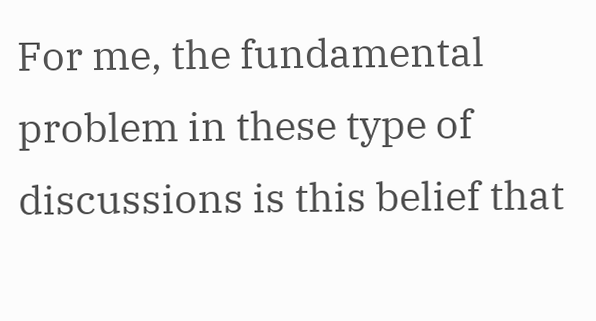For me, the fundamental problem in these type of discussions is this belief that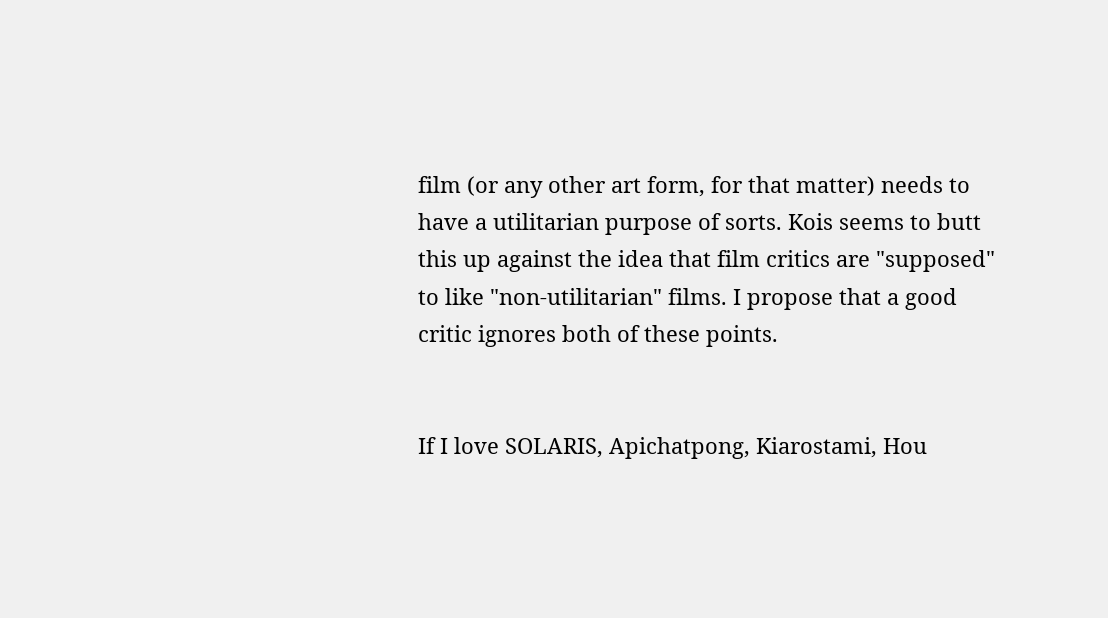film (or any other art form, for that matter) needs to have a utilitarian purpose of sorts. Kois seems to butt this up against the idea that film critics are "supposed" to like "non-utilitarian" films. I propose that a good critic ignores both of these points.


If I love SOLARIS, Apichatpong, Kiarostami, Hou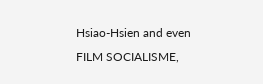Hsiao-Hsien and even FILM SOCIALISME,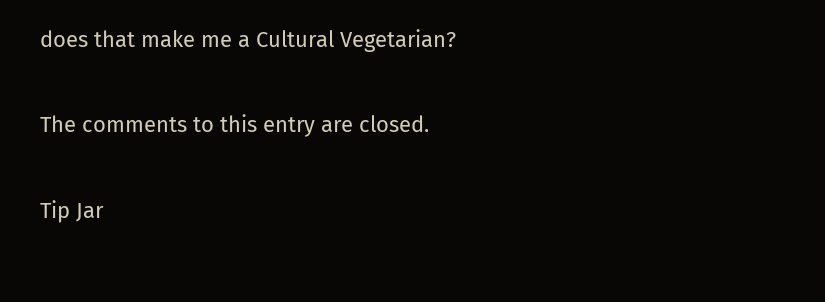does that make me a Cultural Vegetarian?

The comments to this entry are closed.

Tip Jar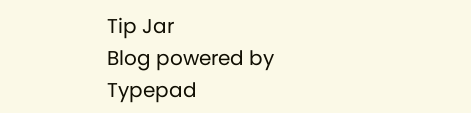Tip Jar
Blog powered by Typepad